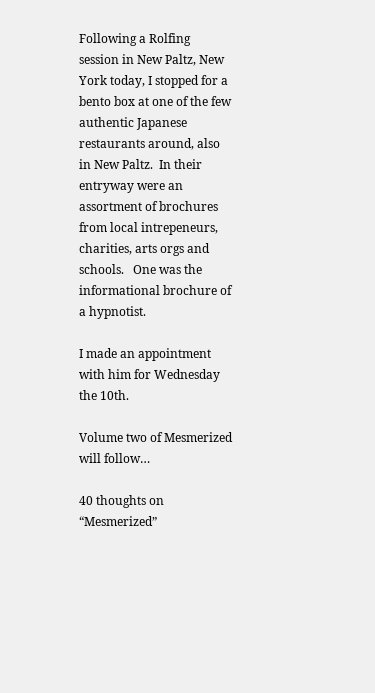Following a Rolfing session in New Paltz, New York today, I stopped for a bento box at one of the few authentic Japanese restaurants around, also in New Paltz.  In their entryway were an assortment of brochures from local intrepeneurs, charities, arts orgs and schools.   One was the informational brochure of a hypnotist.

I made an appointment with him for Wednesday the 10th.

Volume two of Mesmerized will follow…

40 thoughts on “Mesmerized”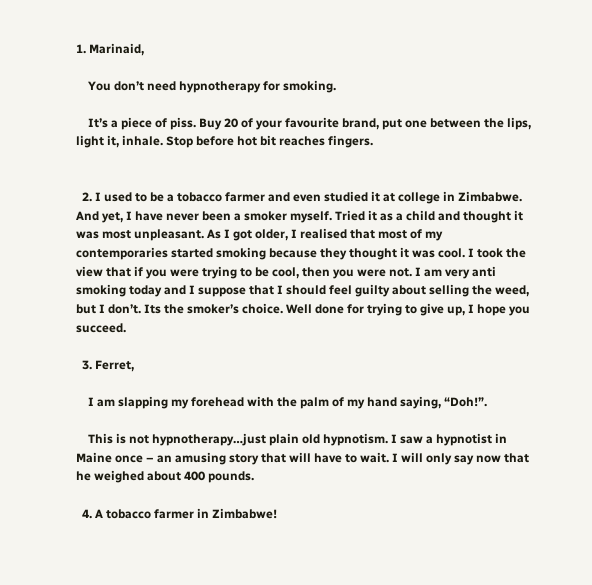1. Marinaid,

    You don’t need hypnotherapy for smoking.

    It’s a piece of piss. Buy 20 of your favourite brand, put one between the lips, light it, inhale. Stop before hot bit reaches fingers.


  2. I used to be a tobacco farmer and even studied it at college in Zimbabwe. And yet, I have never been a smoker myself. Tried it as a child and thought it was most unpleasant. As I got older, I realised that most of my contemporaries started smoking because they thought it was cool. I took the view that if you were trying to be cool, then you were not. I am very anti smoking today and I suppose that I should feel guilty about selling the weed, but I don’t. Its the smoker’s choice. Well done for trying to give up, I hope you succeed.

  3. Ferret,

    I am slapping my forehead with the palm of my hand saying, “Doh!”.

    This is not hypnotherapy…just plain old hypnotism. I saw a hypnotist in Maine once – an amusing story that will have to wait. I will only say now that he weighed about 400 pounds.

  4. A tobacco farmer in Zimbabwe!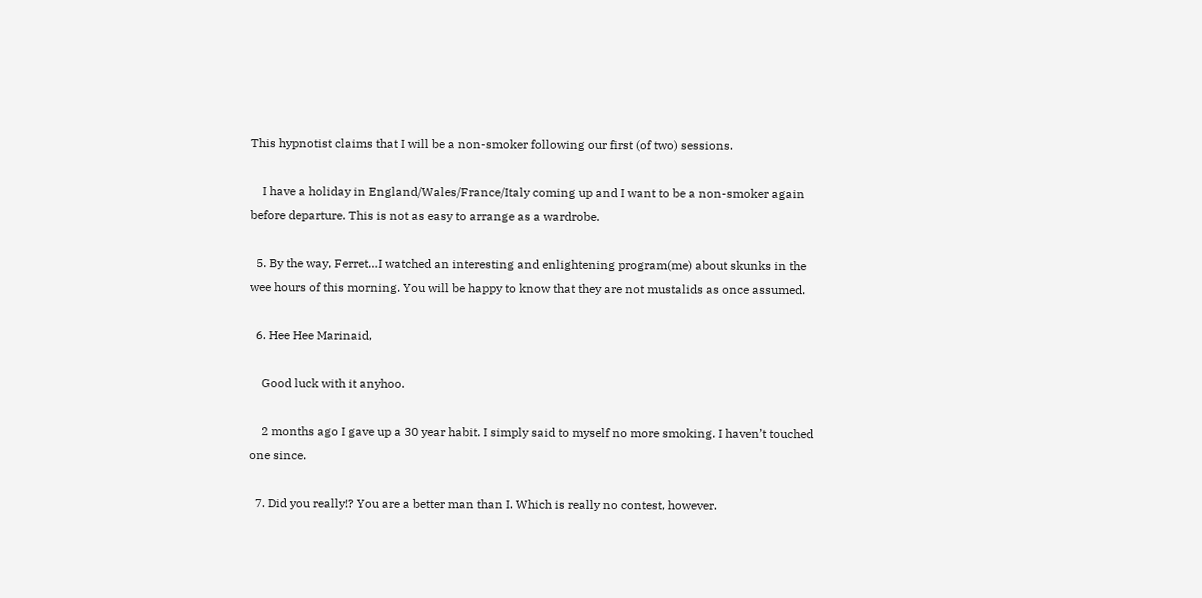This hypnotist claims that I will be a non-smoker following our first (of two) sessions.

    I have a holiday in England/Wales/France/Italy coming up and I want to be a non-smoker again before departure. This is not as easy to arrange as a wardrobe.

  5. By the way, Ferret…I watched an interesting and enlightening program(me) about skunks in the wee hours of this morning. You will be happy to know that they are not mustalids as once assumed.

  6. Hee Hee Marinaid,

    Good luck with it anyhoo.

    2 months ago I gave up a 30 year habit. I simply said to myself no more smoking. I haven’t touched one since.

  7. Did you really!? You are a better man than I. Which is really no contest, however.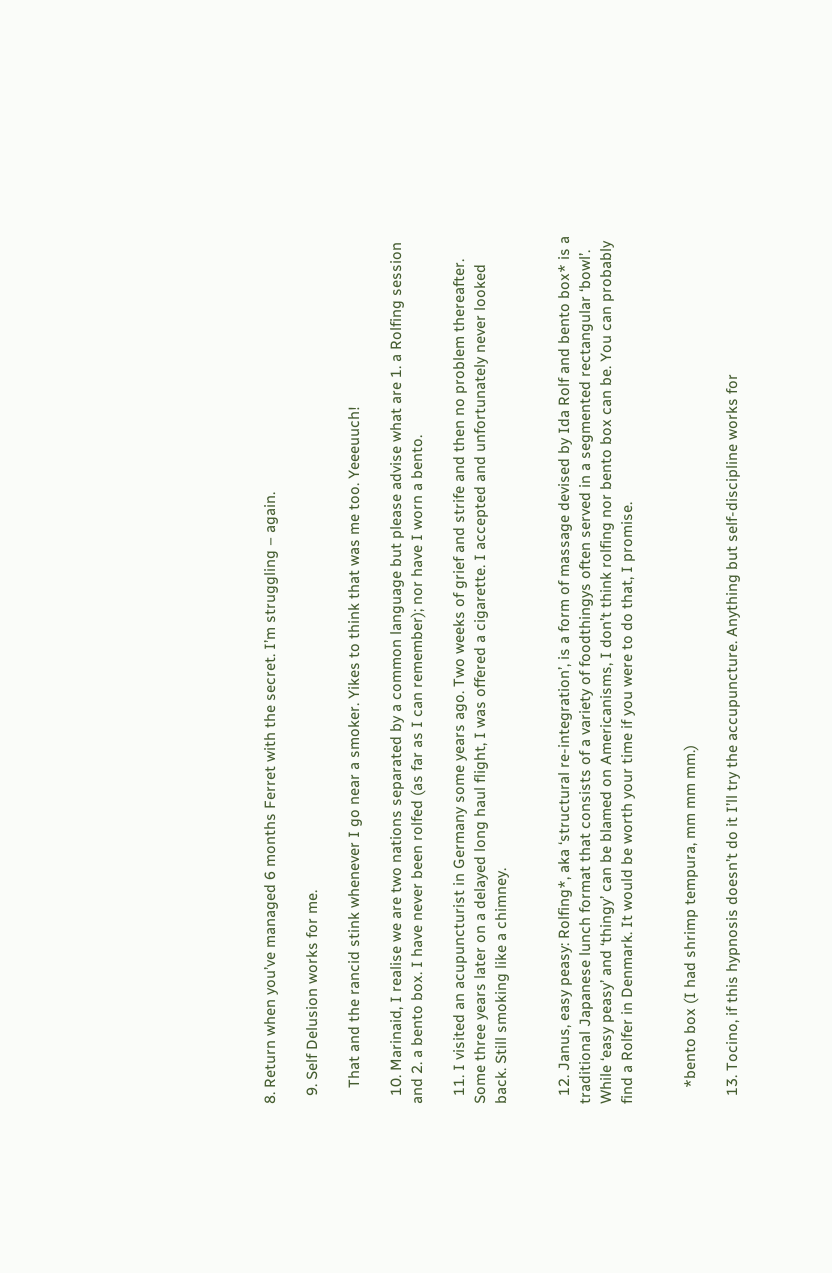8. Return when you’ve managed 6 months Ferret with the secret. I’m struggling – again.

  9. Self Delusion works for me.

    That and the rancid stink whenever I go near a smoker. Yikes to think that was me too. Yeeeuuch!

  10. Marinaid, I realise we are two nations separated by a common language but please advise what are 1. a Rolfing session and 2. a bento box. I have never been rolfed (as far as I can remember); nor have I worn a bento.

  11. I visited an acupuncturist in Germany some years ago. Two weeks of grief and strife and then no problem thereafter. Some three years later on a delayed long haul flight, I was offered a cigarette. I accepted and unfortunately never looked back. Still smoking like a chimney.


  12. Janus, easy peasy: Rolfing*, aka ‘structural re-integration’, is a form of massage devised by Ida Rolf and bento box* is a traditional Japanese lunch format that consists of a variety of foodthingys often served in a segmented rectangular ‘bowl’. While ‘easy peasy’ and ‘thingy’ can be blamed on Americanisms, I don’t think rolfing nor bento box can be. You can probably find a Rolfer in Denmark. It would be worth your time if you were to do that, I promise.


    *bento box (I had shrimp tempura, mm mm mm.)

  13. Tocino, if this hypnosis doesn’t do it I’ll try the accupuncture. Anything but self-discipline works for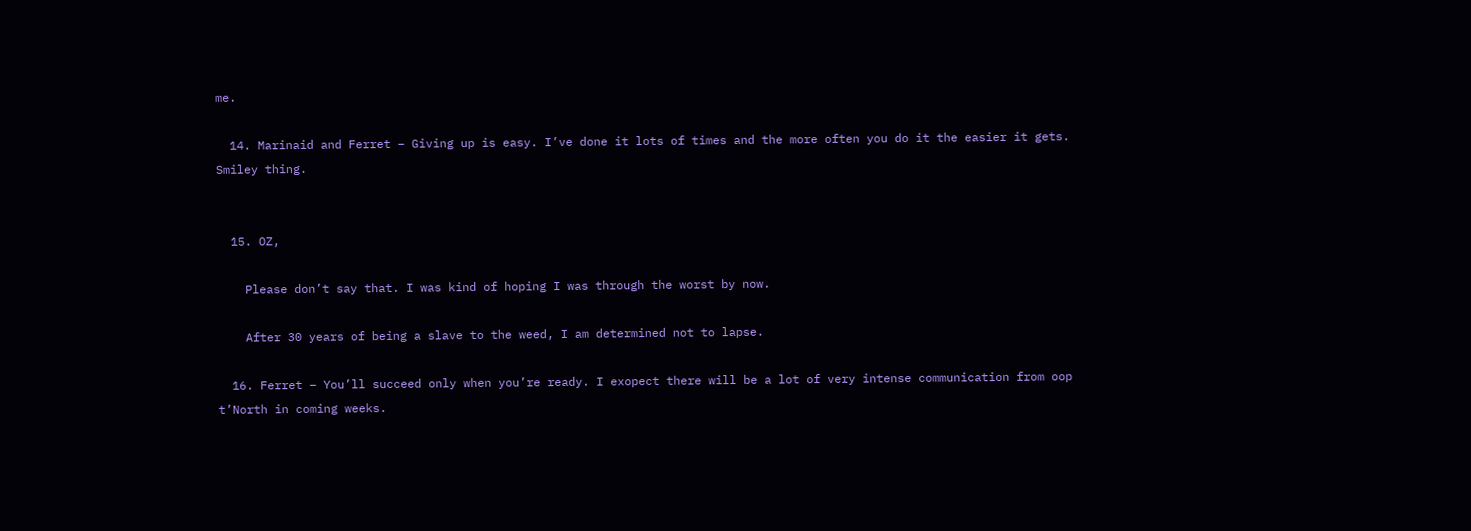me.

  14. Marinaid and Ferret – Giving up is easy. I’ve done it lots of times and the more often you do it the easier it gets. Smiley thing.


  15. OZ,

    Please don’t say that. I was kind of hoping I was through the worst by now.

    After 30 years of being a slave to the weed, I am determined not to lapse.

  16. Ferret – You’ll succeed only when you’re ready. I exopect there will be a lot of very intense communication from oop t’North in coming weeks.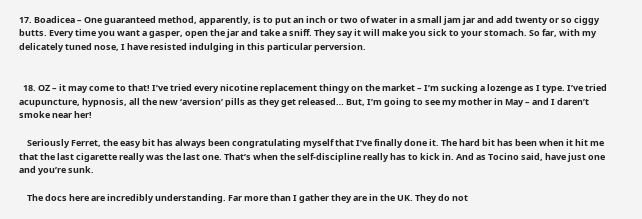17. Boadicea – One guaranteed method, apparently, is to put an inch or two of water in a small jam jar and add twenty or so ciggy butts. Every time you want a gasper, open the jar and take a sniff. They say it will make you sick to your stomach. So far, with my delicately tuned nose, I have resisted indulging in this particular perversion.


  18. OZ – it may come to that! I’ve tried every nicotine replacement thingy on the market – I’m sucking a lozenge as I type. I’ve tried acupuncture, hypnosis, all the new ‘aversion’ pills as they get released… But, I’m going to see my mother in May – and I daren’t smoke near her!

    Seriously Ferret, the easy bit has always been congratulating myself that I’ve finally done it. The hard bit has been when it hit me that the last cigarette really was the last one. That’s when the self-discipline really has to kick in. And as Tocino said, have just one and you’re sunk.

    The docs here are incredibly understanding. Far more than I gather they are in the UK. They do not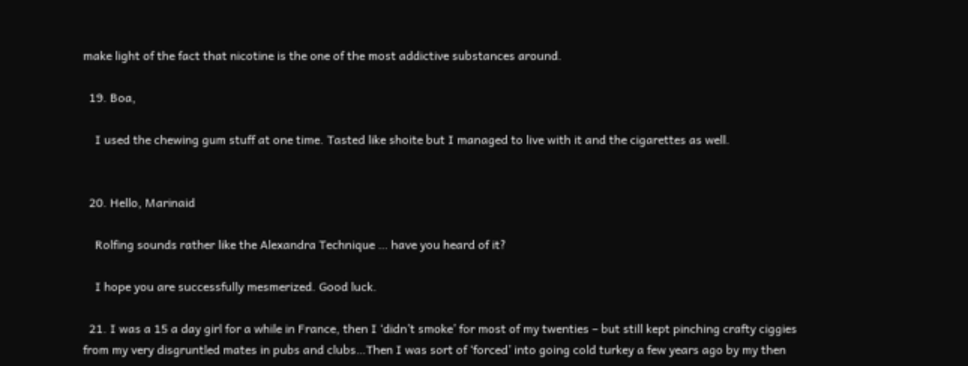make light of the fact that nicotine is the one of the most addictive substances around.

  19. Boa,

    I used the chewing gum stuff at one time. Tasted like shoite but I managed to live with it and the cigarettes as well.


  20. Hello, Marinaid

    Rolfing sounds rather like the Alexandra Technique … have you heard of it?

    I hope you are successfully mesmerized. Good luck.

  21. I was a 15 a day girl for a while in France, then I ‘didn’t smoke’ for most of my twenties – but still kept pinching crafty ciggies from my very disgruntled mates in pubs and clubs…Then I was sort of ‘forced’ into going cold turkey a few years ago by my then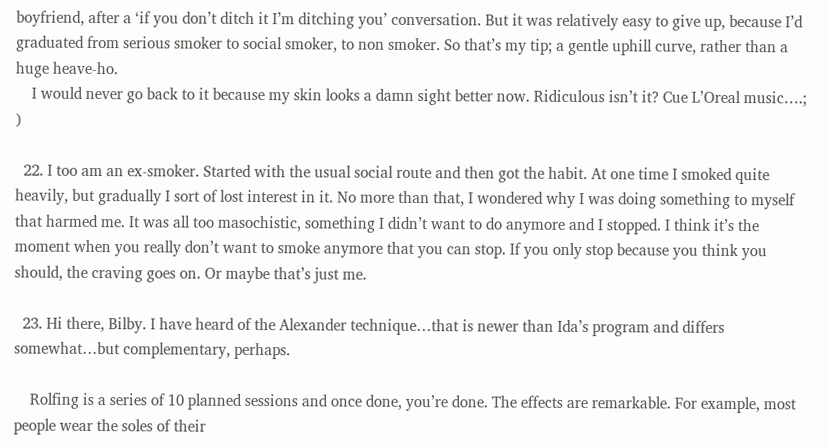boyfriend, after a ‘if you don’t ditch it I’m ditching you’ conversation. But it was relatively easy to give up, because I’d graduated from serious smoker to social smoker, to non smoker. So that’s my tip; a gentle uphill curve, rather than a huge heave-ho.
    I would never go back to it because my skin looks a damn sight better now. Ridiculous isn’t it? Cue L’Oreal music….; )

  22. I too am an ex-smoker. Started with the usual social route and then got the habit. At one time I smoked quite heavily, but gradually I sort of lost interest in it. No more than that, I wondered why I was doing something to myself that harmed me. It was all too masochistic, something I didn’t want to do anymore and I stopped. I think it’s the moment when you really don’t want to smoke anymore that you can stop. If you only stop because you think you should, the craving goes on. Or maybe that’s just me.

  23. Hi there, Bilby. I have heard of the Alexander technique…that is newer than Ida’s program and differs somewhat…but complementary, perhaps.

    Rolfing is a series of 10 planned sessions and once done, you’re done. The effects are remarkable. For example, most people wear the soles of their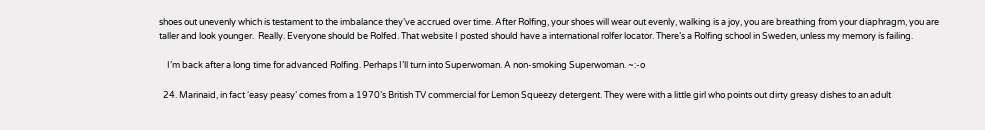shoes out unevenly which is testament to the imbalance they’ve accrued over time. After Rolfing, your shoes will wear out evenly, walking is a joy, you are breathing from your diaphragm, you are taller and look younger.  Really. Everyone should be Rolfed. That website I posted should have a international rolfer locator. There’s a Rolfing school in Sweden, unless my memory is failing.

    I’m back after a long time for advanced Rolfing. Perhaps I’ll turn into Superwoman. A non-smoking Superwoman. ~:-o

  24. Marinaid, in fact ‘easy peasy’ comes from a 1970’s British TV commercial for Lemon Squeezy detergent. They were with a little girl who points out dirty greasy dishes to an adult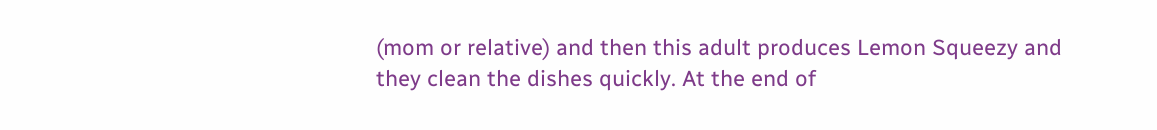(mom or relative) and then this adult produces Lemon Squeezy and they clean the dishes quickly. At the end of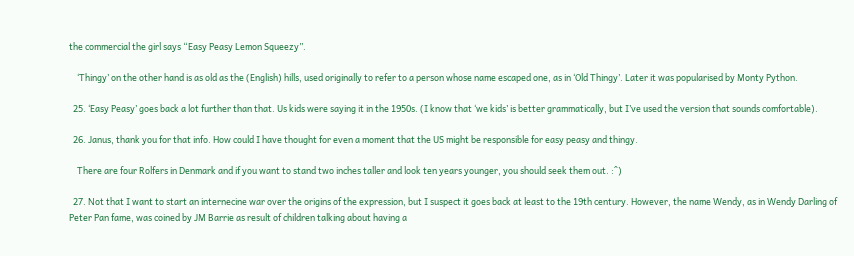the commercial the girl says “Easy Peasy Lemon Squeezy”.

    ‘Thingy’ on the other hand is as old as the (English) hills, used originally to refer to a person whose name escaped one, as in ‘Old Thingy’. Later it was popularised by Monty Python.

  25. ‘Easy Peasy’ goes back a lot further than that. Us kids were saying it in the 1950s. (I know that ‘we kids’ is better grammatically, but I’ve used the version that sounds comfortable).

  26. Janus, thank you for that info. How could I have thought for even a moment that the US might be responsible for easy peasy and thingy.

    There are four Rolfers in Denmark and if you want to stand two inches taller and look ten years younger, you should seek them out. :^)

  27. Not that I want to start an internecine war over the origins of the expression, but I suspect it goes back at least to the 19th century. However, the name Wendy, as in Wendy Darling of Peter Pan fame, was coined by JM Barrie as result of children talking about having a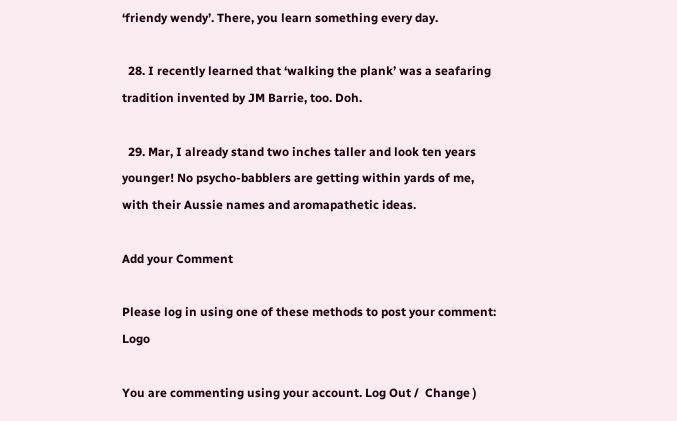‘friendy wendy’. There, you learn something every day.

  28. I recently learned that ‘walking the plank’ was a seafaring tradition invented by JM Barrie, too. Doh.

  29. Mar, I already stand two inches taller and look ten years younger! No psycho-babblers are getting within yards of me, with their Aussie names and aromapathetic ideas.

Add your Comment

Please log in using one of these methods to post your comment: Logo

You are commenting using your account. Log Out /  Change )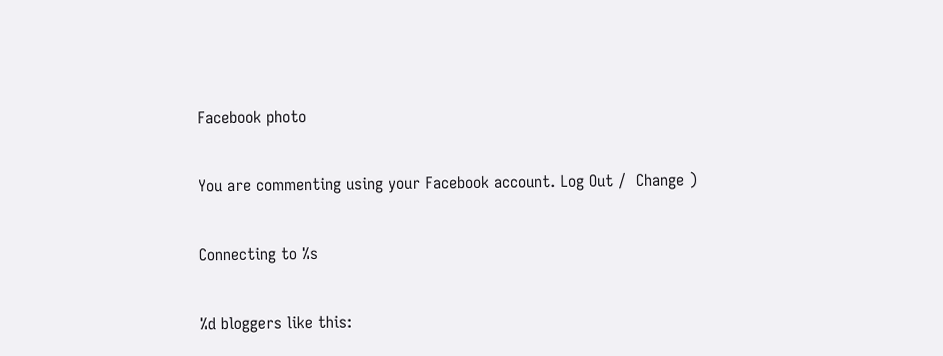Facebook photo

You are commenting using your Facebook account. Log Out /  Change )

Connecting to %s

%d bloggers like this: